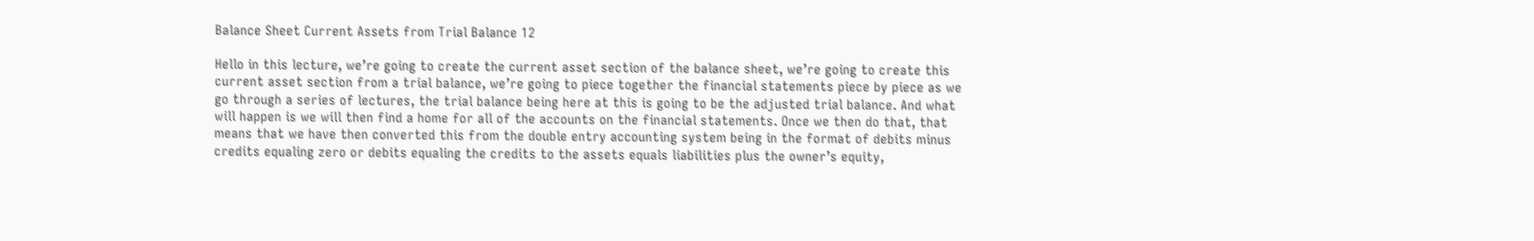Balance Sheet Current Assets from Trial Balance 12

Hello in this lecture, we’re going to create the current asset section of the balance sheet, we’re going to create this current asset section from a trial balance, we’re going to piece together the financial statements piece by piece as we go through a series of lectures, the trial balance being here at this is going to be the adjusted trial balance. And what will happen is we will then find a home for all of the accounts on the financial statements. Once we then do that, that means that we have then converted this from the double entry accounting system being in the format of debits minus credits equaling zero or debits equaling the credits to the assets equals liabilities plus the owner’s equity,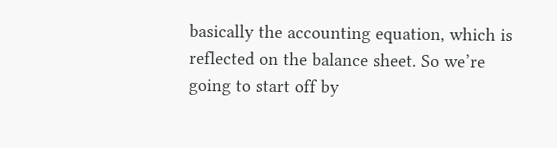basically the accounting equation, which is reflected on the balance sheet. So we’re going to start off by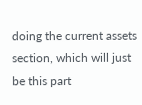doing the current assets section, which will just be this part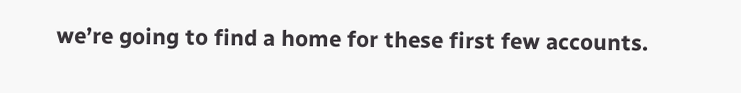we’re going to find a home for these first few accounts.